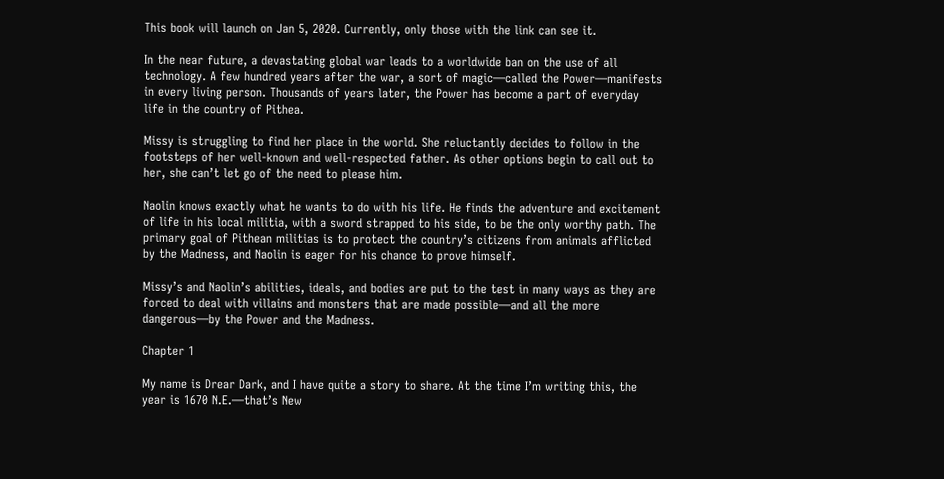This book will launch on Jan 5, 2020. Currently, only those with the link can see it.

In the near future, a devastating global war leads to a worldwide ban on the use of all technology. A few hundred years after the war, a sort of magic—called the Power—manifests in every living person. Thousands of years later, the Power has become a part of everyday life in the country of Pithea.

Missy is struggling to find her place in the world. She reluctantly decides to follow in the footsteps of her well-known and well-respected father. As other options begin to call out to her, she can’t let go of the need to please him.

Naolin knows exactly what he wants to do with his life. He finds the adventure and excitement of life in his local militia, with a sword strapped to his side, to be the only worthy path. The primary goal of Pithean militias is to protect the country’s citizens from animals afflicted by the Madness, and Naolin is eager for his chance to prove himself.

Missy’s and Naolin’s abilities, ideals, and bodies are put to the test in many ways as they are forced to deal with villains and monsters that are made possible—and all the more dangerous—by the Power and the Madness.

Chapter 1

My name is Drear Dark, and I have quite a story to share. At the time I’m writing this, the year is 1670 N.E.—that’s New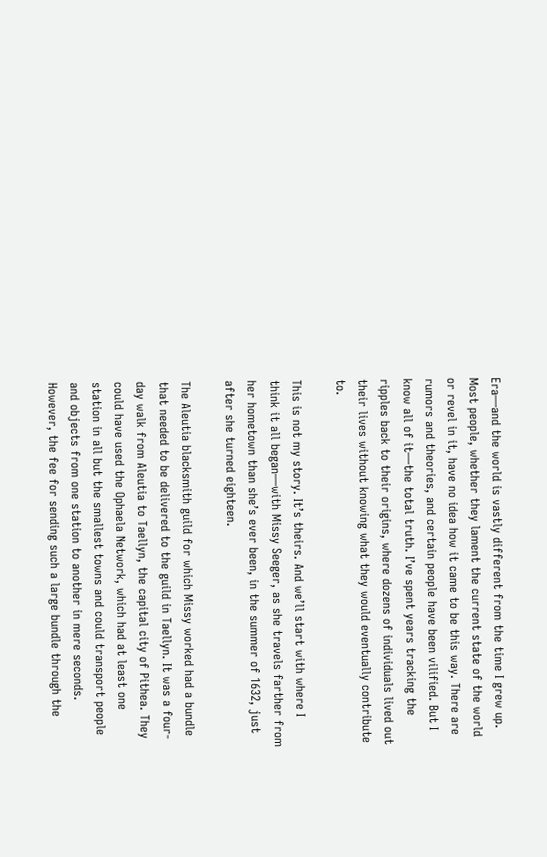Era—and the world is vastly different from the time I grew up. Most people, whether they lament the current state of the world or revel in it, have no idea how it came to be this way. There are rumors and theories, and certain people have been vilified. But I know all of it—the total truth. I’ve spent years tracking the ripples back to their origins, where dozens of individuals lived out their lives without knowing what they would eventually contribute to.

This is not my story. It’s theirs. And we’ll start with where I think it all began—with Missy Seeger, as she travels farther from her hometown than she’s ever been, in the summer of 1632, just after she turned eighteen.

The Aleutia blacksmith guild for which Missy worked had a bundle that needed to be delivered to the guild in Taellyn. It was a four-day walk from Aleutia to Taellyn, the capital city of Pithea. They could have used the Ophaela Network, which had at least one station in all but the smallest towns and could transport people and objects from one station to another in mere seconds. However, the fee for sending such a large bundle through the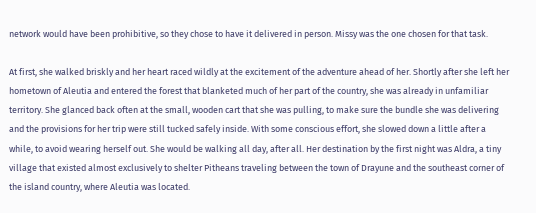network would have been prohibitive, so they chose to have it delivered in person. Missy was the one chosen for that task.

At first, she walked briskly and her heart raced wildly at the excitement of the adventure ahead of her. Shortly after she left her hometown of Aleutia and entered the forest that blanketed much of her part of the country, she was already in unfamiliar territory. She glanced back often at the small, wooden cart that she was pulling, to make sure the bundle she was delivering and the provisions for her trip were still tucked safely inside. With some conscious effort, she slowed down a little after a while, to avoid wearing herself out. She would be walking all day, after all. Her destination by the first night was Aldra, a tiny village that existed almost exclusively to shelter Pitheans traveling between the town of Drayune and the southeast corner of the island country, where Aleutia was located.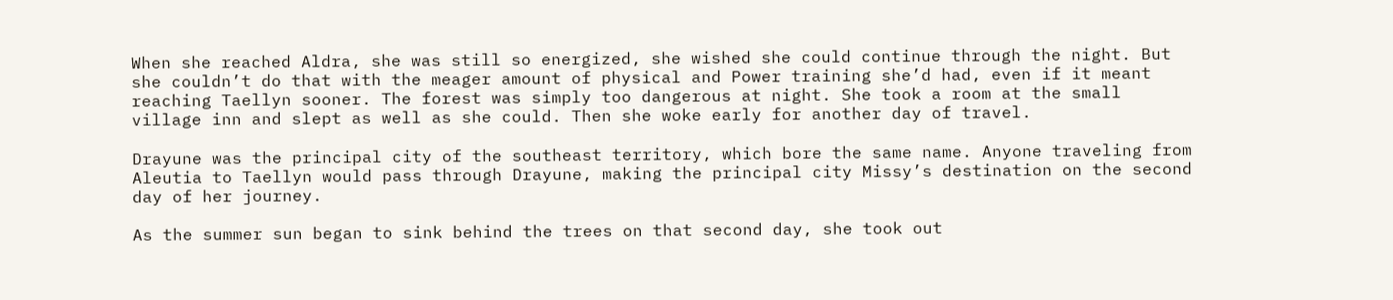When she reached Aldra, she was still so energized, she wished she could continue through the night. But she couldn’t do that with the meager amount of physical and Power training she’d had, even if it meant reaching Taellyn sooner. The forest was simply too dangerous at night. She took a room at the small village inn and slept as well as she could. Then she woke early for another day of travel.

Drayune was the principal city of the southeast territory, which bore the same name. Anyone traveling from Aleutia to Taellyn would pass through Drayune, making the principal city Missy’s destination on the second day of her journey.

As the summer sun began to sink behind the trees on that second day, she took out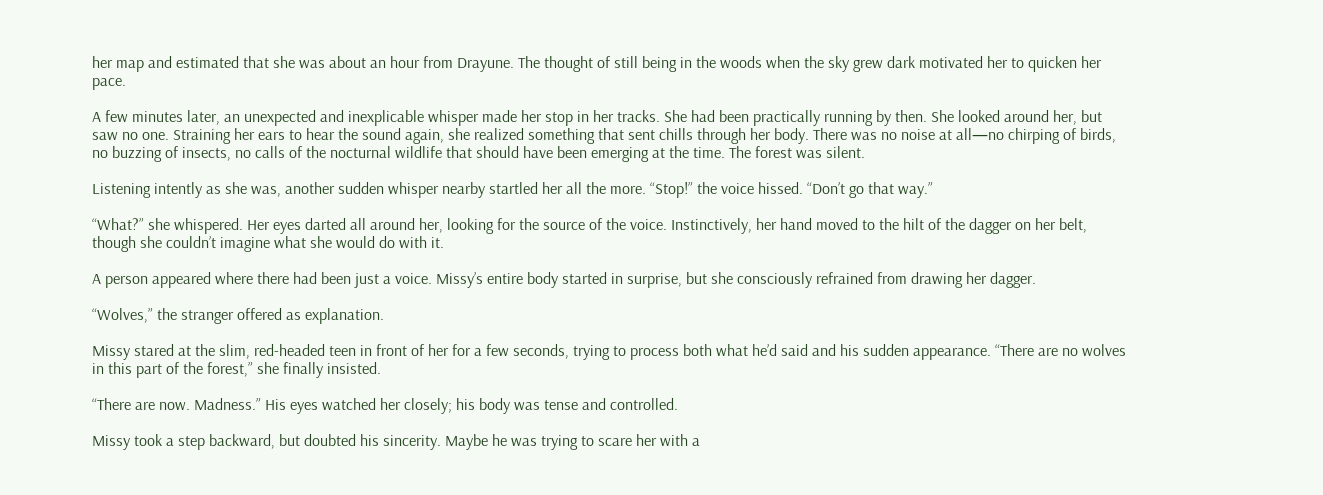her map and estimated that she was about an hour from Drayune. The thought of still being in the woods when the sky grew dark motivated her to quicken her pace.

A few minutes later, an unexpected and inexplicable whisper made her stop in her tracks. She had been practically running by then. She looked around her, but saw no one. Straining her ears to hear the sound again, she realized something that sent chills through her body. There was no noise at all—no chirping of birds, no buzzing of insects, no calls of the nocturnal wildlife that should have been emerging at the time. The forest was silent.

Listening intently as she was, another sudden whisper nearby startled her all the more. “Stop!” the voice hissed. “Don’t go that way.”

“What?” she whispered. Her eyes darted all around her, looking for the source of the voice. Instinctively, her hand moved to the hilt of the dagger on her belt, though she couldn’t imagine what she would do with it.

A person appeared where there had been just a voice. Missy’s entire body started in surprise, but she consciously refrained from drawing her dagger.

“Wolves,” the stranger offered as explanation.

Missy stared at the slim, red-headed teen in front of her for a few seconds, trying to process both what he’d said and his sudden appearance. “There are no wolves in this part of the forest,” she finally insisted.

“There are now. Madness.” His eyes watched her closely; his body was tense and controlled.

Missy took a step backward, but doubted his sincerity. Maybe he was trying to scare her with a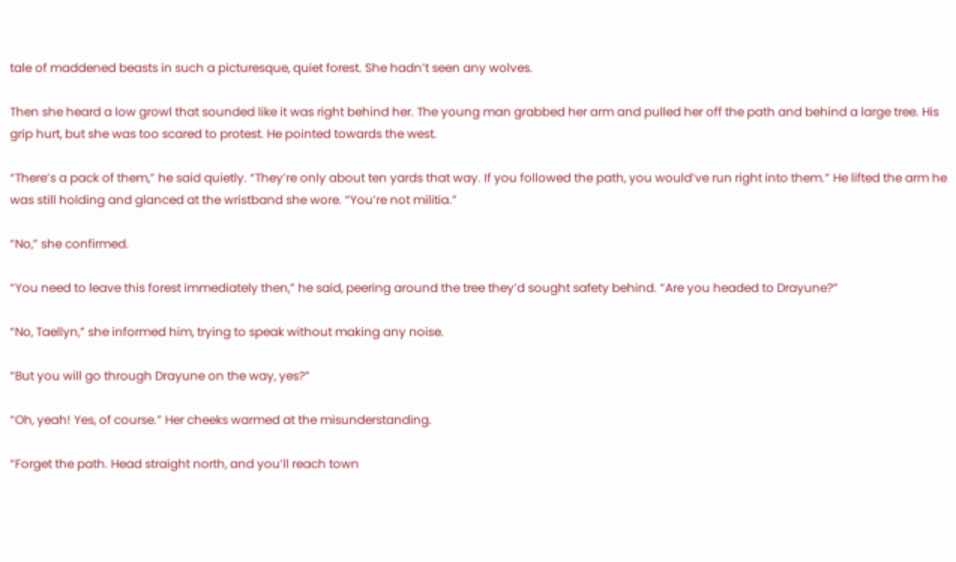tale of maddened beasts in such a picturesque, quiet forest. She hadn’t seen any wolves.

Then she heard a low growl that sounded like it was right behind her. The young man grabbed her arm and pulled her off the path and behind a large tree. His grip hurt, but she was too scared to protest. He pointed towards the west.

“There’s a pack of them,” he said quietly. “They’re only about ten yards that way. If you followed the path, you would’ve run right into them.” He lifted the arm he was still holding and glanced at the wristband she wore. “You’re not militia.”

“No,” she confirmed.

“You need to leave this forest immediately then,” he said, peering around the tree they’d sought safety behind. “Are you headed to Drayune?”

“No, Taellyn,” she informed him, trying to speak without making any noise.

“But you will go through Drayune on the way, yes?”

“Oh, yeah! Yes, of course.” Her cheeks warmed at the misunderstanding.

“Forget the path. Head straight north, and you’ll reach town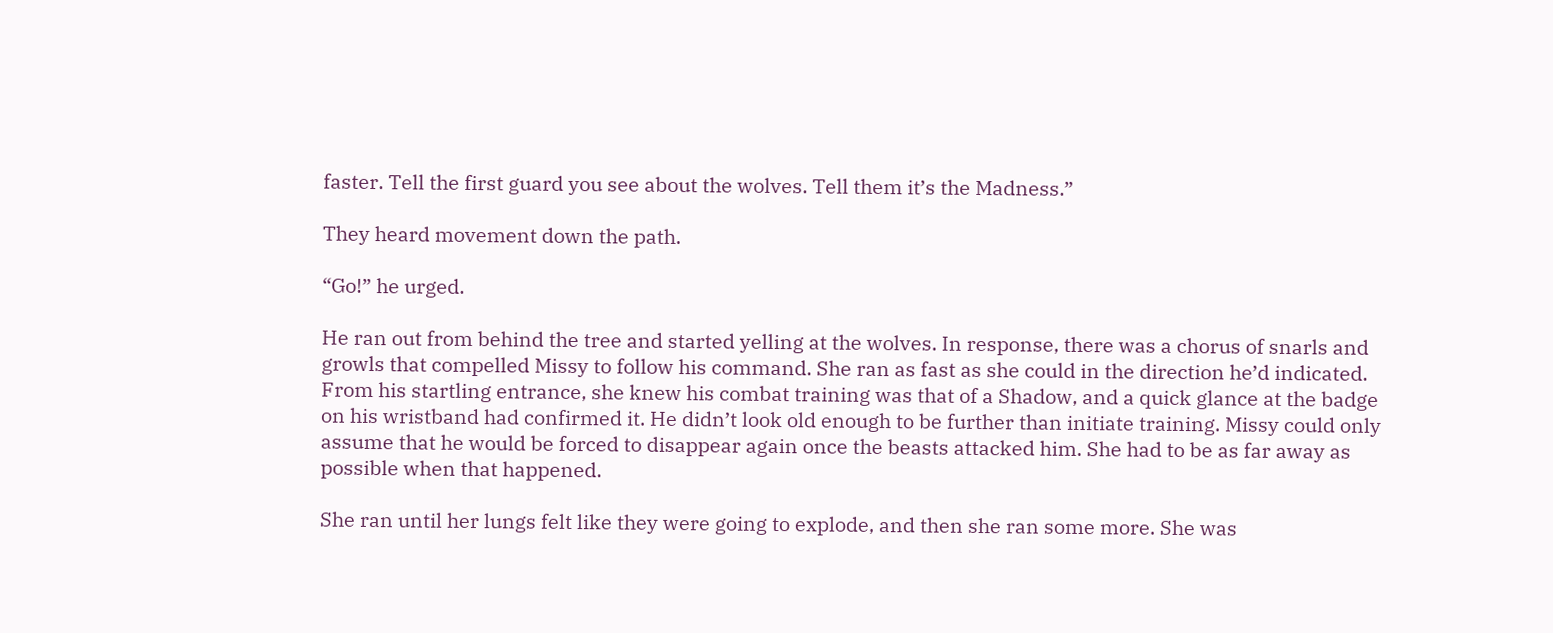faster. Tell the first guard you see about the wolves. Tell them it’s the Madness.”

They heard movement down the path.

“Go!” he urged.

He ran out from behind the tree and started yelling at the wolves. In response, there was a chorus of snarls and growls that compelled Missy to follow his command. She ran as fast as she could in the direction he’d indicated. From his startling entrance, she knew his combat training was that of a Shadow, and a quick glance at the badge on his wristband had confirmed it. He didn’t look old enough to be further than initiate training. Missy could only assume that he would be forced to disappear again once the beasts attacked him. She had to be as far away as possible when that happened.

She ran until her lungs felt like they were going to explode, and then she ran some more. She was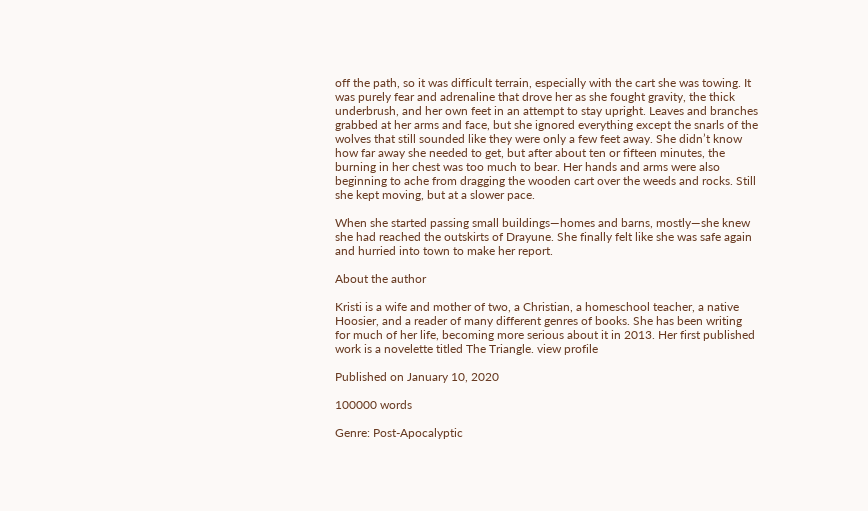off the path, so it was difficult terrain, especially with the cart she was towing. It was purely fear and adrenaline that drove her as she fought gravity, the thick underbrush, and her own feet in an attempt to stay upright. Leaves and branches grabbed at her arms and face, but she ignored everything except the snarls of the wolves that still sounded like they were only a few feet away. She didn’t know how far away she needed to get, but after about ten or fifteen minutes, the burning in her chest was too much to bear. Her hands and arms were also beginning to ache from dragging the wooden cart over the weeds and rocks. Still she kept moving, but at a slower pace.

When she started passing small buildings—homes and barns, mostly—she knew she had reached the outskirts of Drayune. She finally felt like she was safe again and hurried into town to make her report.

About the author

Kristi is a wife and mother of two, a Christian, a homeschool teacher, a native Hoosier, and a reader of many different genres of books. She has been writing for much of her life, becoming more serious about it in 2013. Her first published work is a novelette titled The Triangle. view profile

Published on January 10, 2020

100000 words

Genre: Post-Apocalyptic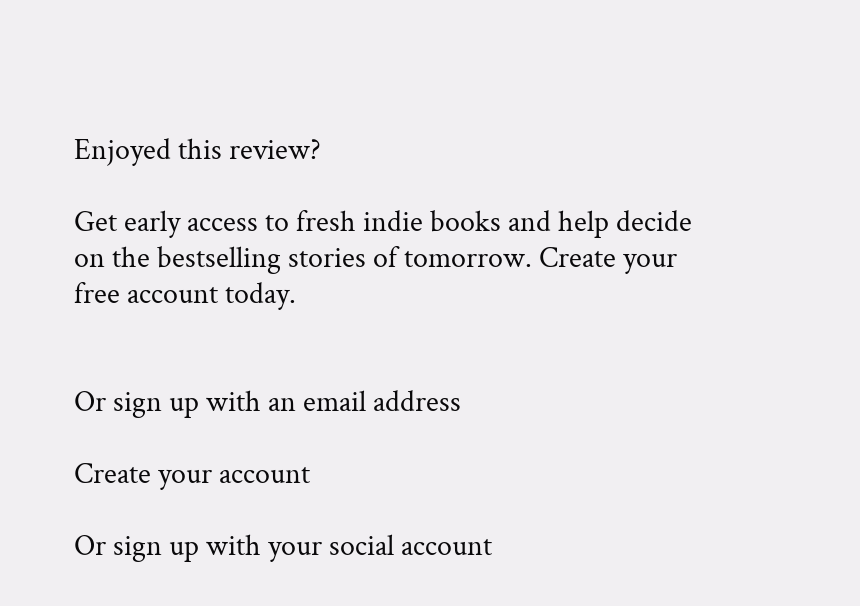Enjoyed this review?

Get early access to fresh indie books and help decide on the bestselling stories of tomorrow. Create your free account today.


Or sign up with an email address

Create your account

Or sign up with your social account